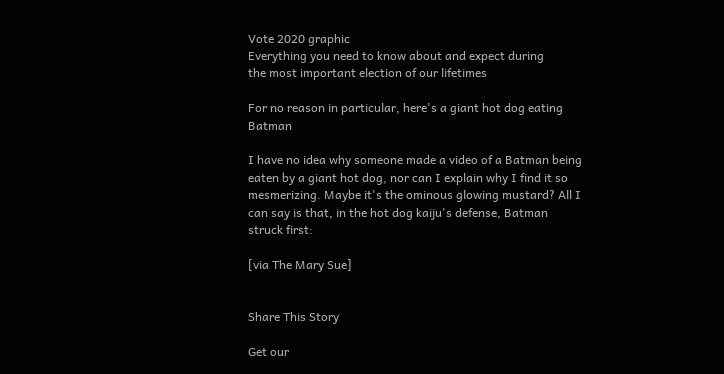Vote 2020 graphic
Everything you need to know about and expect during
the most important election of our lifetimes

For no reason in particular, here's a giant hot dog eating Batman

I have no idea why someone made a video of a Batman being eaten by a giant hot dog, nor can I explain why I find it so mesmerizing. Maybe it's the ominous glowing mustard? All I can say is that, in the hot dog kaiju's defense, Batman struck first:

[via The Mary Sue]


Share This Story

Get our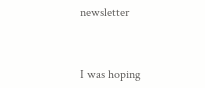newsletter



I was hoping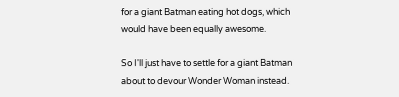for a giant Batman eating hot dogs, which would have been equally awesome.

So I'll just have to settle for a giant Batman about to devour Wonder Woman instead.